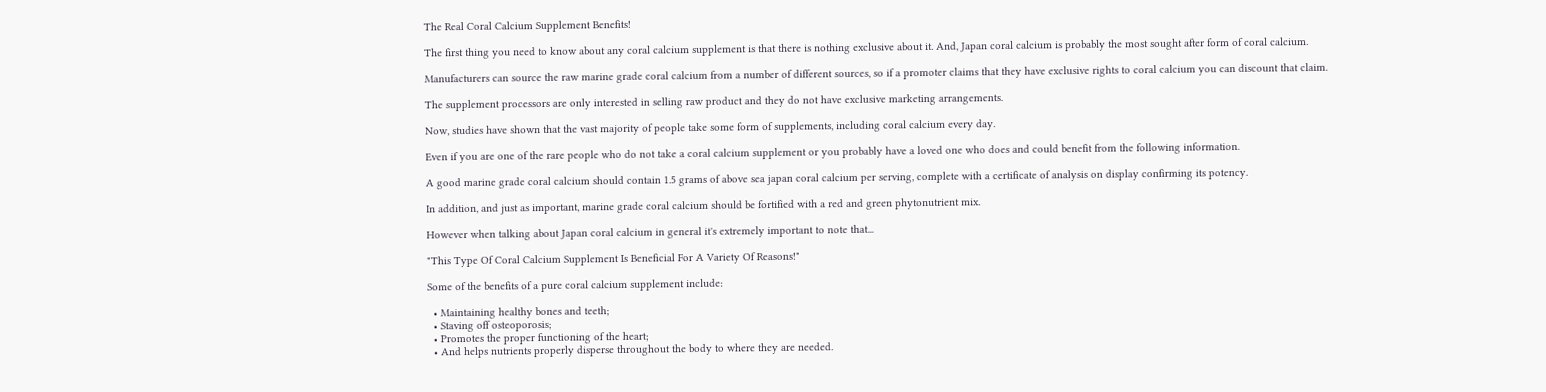The Real Coral Calcium Supplement Benefits!

The first thing you need to know about any coral calcium supplement is that there is nothing exclusive about it. And, Japan coral calcium is probably the most sought after form of coral calcium.

Manufacturers can source the raw marine grade coral calcium from a number of different sources, so if a promoter claims that they have exclusive rights to coral calcium you can discount that claim.

The supplement processors are only interested in selling raw product and they do not have exclusive marketing arrangements.

Now, studies have shown that the vast majority of people take some form of supplements, including coral calcium every day.

Even if you are one of the rare people who do not take a coral calcium supplement or you probably have a loved one who does and could benefit from the following information.

A good marine grade coral calcium should contain 1.5 grams of above sea japan coral calcium per serving, complete with a certificate of analysis on display confirming its potency.

In addition, and just as important, marine grade coral calcium should be fortified with a red and green phytonutrient mix.

However when talking about Japan coral calcium in general it's extremely important to note that...

"This Type Of Coral Calcium Supplement Is Beneficial For A Variety Of Reasons!"

Some of the benefits of a pure coral calcium supplement include:

  • Maintaining healthy bones and teeth;
  • Staving off osteoporosis;
  • Promotes the proper functioning of the heart;
  • And helps nutrients properly disperse throughout the body to where they are needed.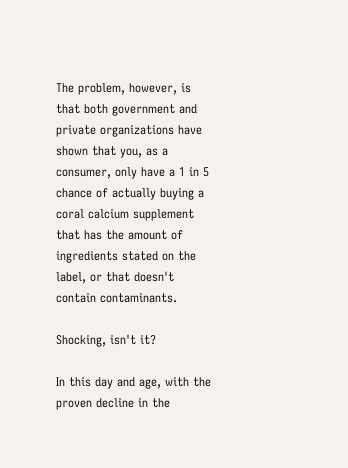The problem, however, is that both government and private organizations have shown that you, as a consumer, only have a 1 in 5 chance of actually buying a coral calcium supplement that has the amount of ingredients stated on the label, or that doesn't contain contaminants.

Shocking, isn't it?

In this day and age, with the proven decline in the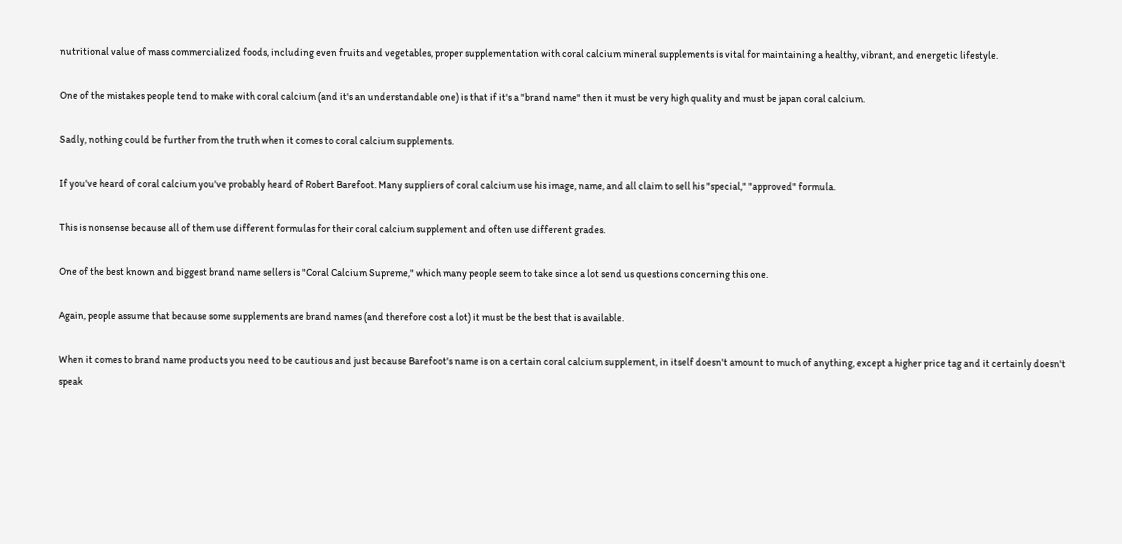nutritional value of mass commercialized foods, including even fruits and vegetables, proper supplementation with coral calcium mineral supplements is vital for maintaining a healthy, vibrant, and energetic lifestyle.

One of the mistakes people tend to make with coral calcium (and it's an understandable one) is that if it's a "brand name" then it must be very high quality and must be japan coral calcium.

Sadly, nothing could be further from the truth when it comes to coral calcium supplements.

If you've heard of coral calcium you've probably heard of Robert Barefoot. Many suppliers of coral calcium use his image, name, and all claim to sell his "special," "approved" formula.

This is nonsense because all of them use different formulas for their coral calcium supplement and often use different grades.

One of the best known and biggest brand name sellers is "Coral Calcium Supreme," which many people seem to take since a lot send us questions concerning this one.

Again, people assume that because some supplements are brand names (and therefore cost a lot) it must be the best that is available.

When it comes to brand name products you need to be cautious and just because Barefoot's name is on a certain coral calcium supplement, in itself doesn't amount to much of anything, except a higher price tag and it certainly doesn't speak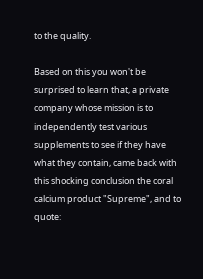to the quality.

Based on this you won't be surprised to learn that, a private company whose mission is to independently test various supplements to see if they have what they contain, came back with this shocking conclusion the coral calcium product "Supreme", and to quote: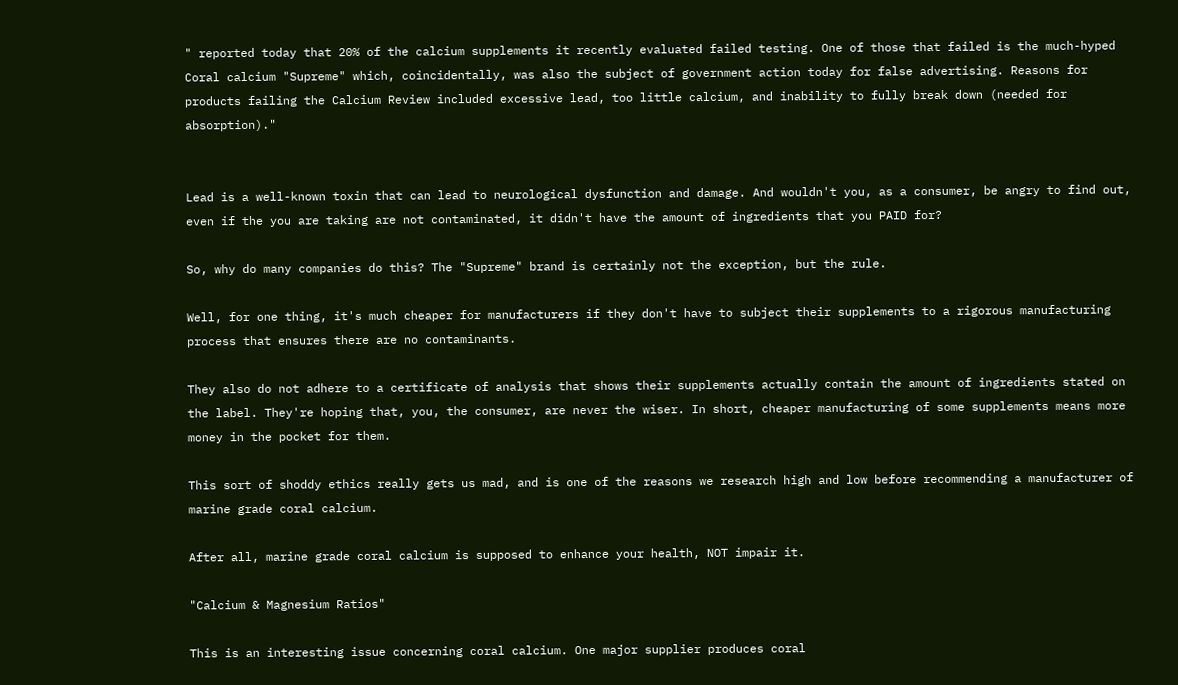" reported today that 20% of the calcium supplements it recently evaluated failed testing. One of those that failed is the much-hyped Coral calcium "Supreme" which, coincidentally, was also the subject of government action today for false advertising. Reasons for products failing the Calcium Review included excessive lead, too little calcium, and inability to fully break down (needed for absorption)."


Lead is a well-known toxin that can lead to neurological dysfunction and damage. And wouldn't you, as a consumer, be angry to find out, even if the you are taking are not contaminated, it didn't have the amount of ingredients that you PAID for?

So, why do many companies do this? The "Supreme" brand is certainly not the exception, but the rule.

Well, for one thing, it's much cheaper for manufacturers if they don't have to subject their supplements to a rigorous manufacturing process that ensures there are no contaminants.

They also do not adhere to a certificate of analysis that shows their supplements actually contain the amount of ingredients stated on the label. They're hoping that, you, the consumer, are never the wiser. In short, cheaper manufacturing of some supplements means more money in the pocket for them.

This sort of shoddy ethics really gets us mad, and is one of the reasons we research high and low before recommending a manufacturer of marine grade coral calcium.

After all, marine grade coral calcium is supposed to enhance your health, NOT impair it.

"Calcium & Magnesium Ratios"

This is an interesting issue concerning coral calcium. One major supplier produces coral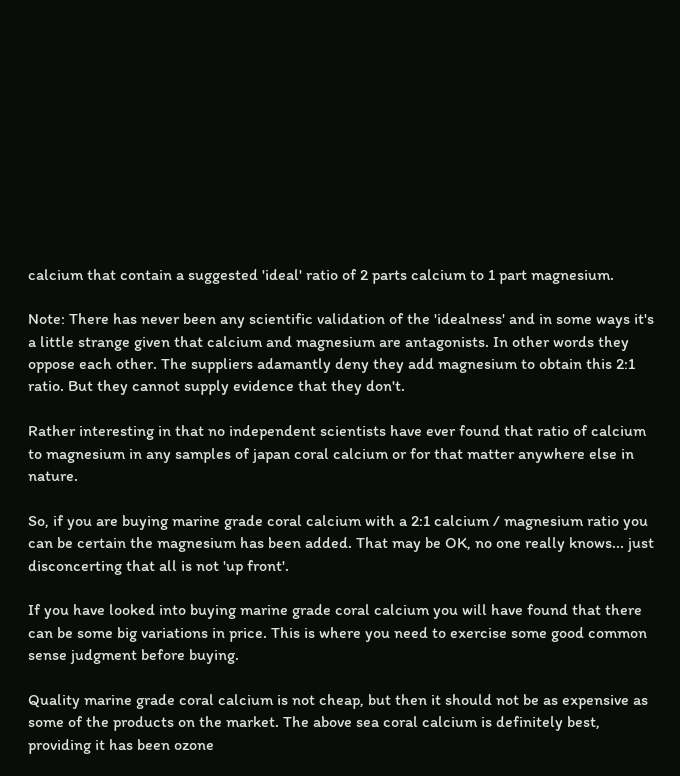calcium that contain a suggested 'ideal' ratio of 2 parts calcium to 1 part magnesium.

Note: There has never been any scientific validation of the 'idealness' and in some ways it's a little strange given that calcium and magnesium are antagonists. In other words they oppose each other. The suppliers adamantly deny they add magnesium to obtain this 2:1 ratio. But they cannot supply evidence that they don't.

Rather interesting in that no independent scientists have ever found that ratio of calcium to magnesium in any samples of japan coral calcium or for that matter anywhere else in nature.

So, if you are buying marine grade coral calcium with a 2:1 calcium / magnesium ratio you can be certain the magnesium has been added. That may be OK, no one really knows... just disconcerting that all is not 'up front'.

If you have looked into buying marine grade coral calcium you will have found that there can be some big variations in price. This is where you need to exercise some good common sense judgment before buying.

Quality marine grade coral calcium is not cheap, but then it should not be as expensive as some of the products on the market. The above sea coral calcium is definitely best, providing it has been ozone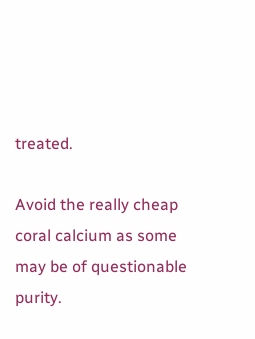treated.

Avoid the really cheap coral calcium as some may be of questionable purity.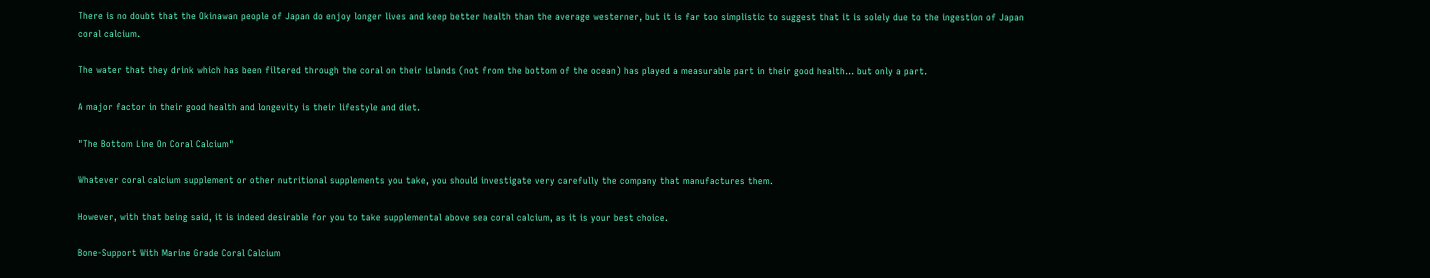There is no doubt that the Okinawan people of Japan do enjoy longer lives and keep better health than the average westerner, but it is far too simplistic to suggest that it is solely due to the ingestion of Japan coral calcium.

The water that they drink which has been filtered through the coral on their islands (not from the bottom of the ocean) has played a measurable part in their good health... but only a part.

A major factor in their good health and longevity is their lifestyle and diet.

"The Bottom Line On Coral Calcium"

Whatever coral calcium supplement or other nutritional supplements you take, you should investigate very carefully the company that manufactures them.

However, with that being said, it is indeed desirable for you to take supplemental above sea coral calcium, as it is your best choice.

Bone-Support With Marine Grade Coral Calcium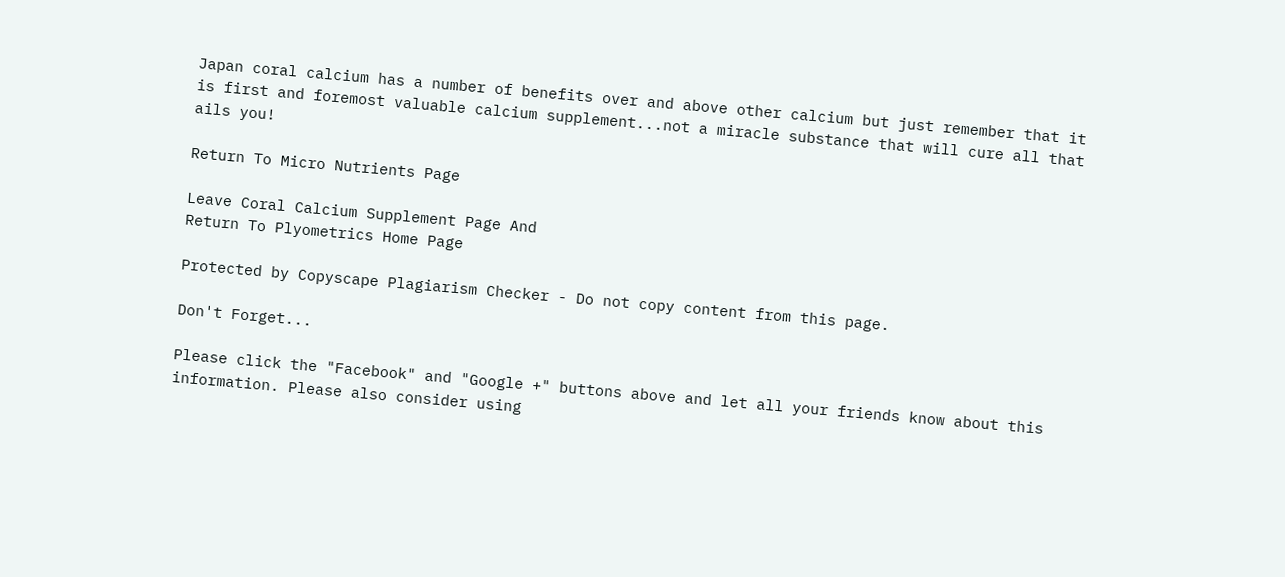Japan coral calcium has a number of benefits over and above other calcium but just remember that it is first and foremost valuable calcium supplement...not a miracle substance that will cure all that ails you!

Return To Micro Nutrients Page

Leave Coral Calcium Supplement Page And
Return To Plyometrics Home Page

Protected by Copyscape Plagiarism Checker - Do not copy content from this page.

Don't Forget...

Please click the "Facebook" and "Google +" buttons above and let all your friends know about this information. Please also consider using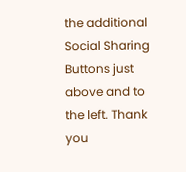the additional Social Sharing Buttons just above and to the left. Thank you